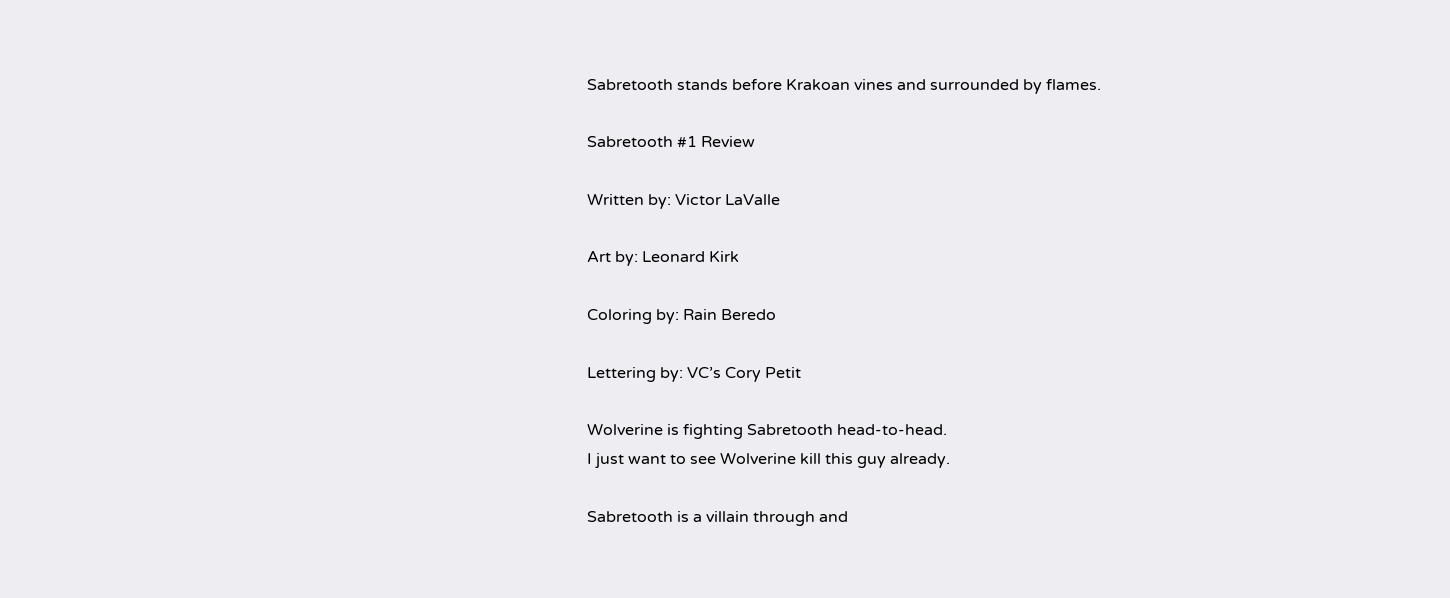Sabretooth stands before Krakoan vines and surrounded by flames.

Sabretooth #1 Review

Written by: Victor LaValle

Art by: Leonard Kirk

Coloring by: Rain Beredo

Lettering by: VC’s Cory Petit

Wolverine is fighting Sabretooth head-to-head.
I just want to see Wolverine kill this guy already.

Sabretooth is a villain through and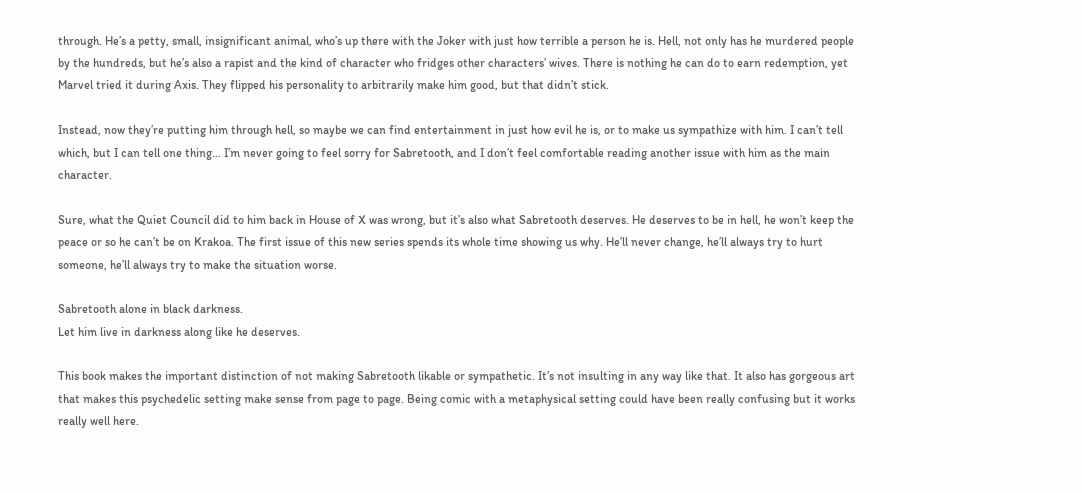through. He’s a petty, small, insignificant animal, who’s up there with the Joker with just how terrible a person he is. Hell, not only has he murdered people by the hundreds, but he’s also a rapist and the kind of character who fridges other characters’ wives. There is nothing he can do to earn redemption, yet Marvel tried it during Axis. They flipped his personality to arbitrarily make him good, but that didn’t stick.

Instead, now they’re putting him through hell, so maybe we can find entertainment in just how evil he is, or to make us sympathize with him. I can’t tell which, but I can tell one thing… I’m never going to feel sorry for Sabretooth, and I don’t feel comfortable reading another issue with him as the main character.

Sure, what the Quiet Council did to him back in House of X was wrong, but it’s also what Sabretooth deserves. He deserves to be in hell, he won’t keep the peace or so he can’t be on Krakoa. The first issue of this new series spends its whole time showing us why. He’ll never change, he’ll always try to hurt someone, he’ll always try to make the situation worse.

Sabretooth alone in black darkness.
Let him live in darkness along like he deserves.

This book makes the important distinction of not making Sabretooth likable or sympathetic. It’s not insulting in any way like that. It also has gorgeous art that makes this psychedelic setting make sense from page to page. Being comic with a metaphysical setting could have been really confusing but it works really well here.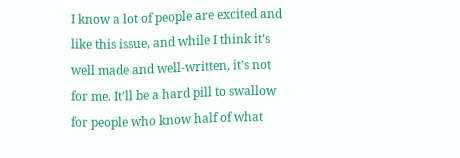I know a lot of people are excited and like this issue, and while I think it’s well made and well-written, it’s not for me. It’ll be a hard pill to swallow for people who know half of what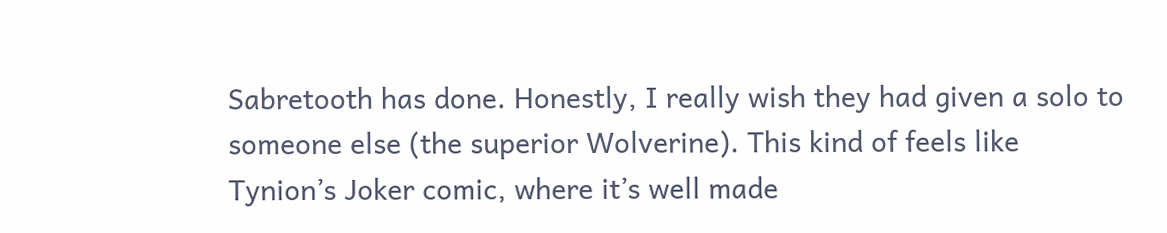Sabretooth has done. Honestly, I really wish they had given a solo to someone else (the superior Wolverine). This kind of feels like Tynion’s Joker comic, where it’s well made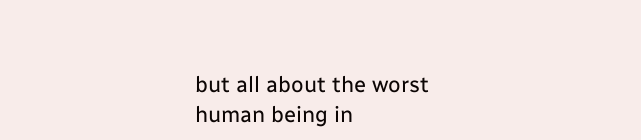but all about the worst human being in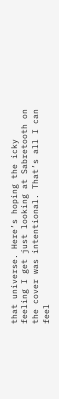that universe. Here’s hoping the icky feeling I get just looking at Sabretooth on the cover was intentional. That’s all I can feel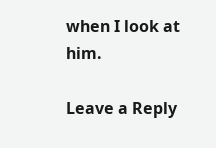when I look at him.

Leave a Reply